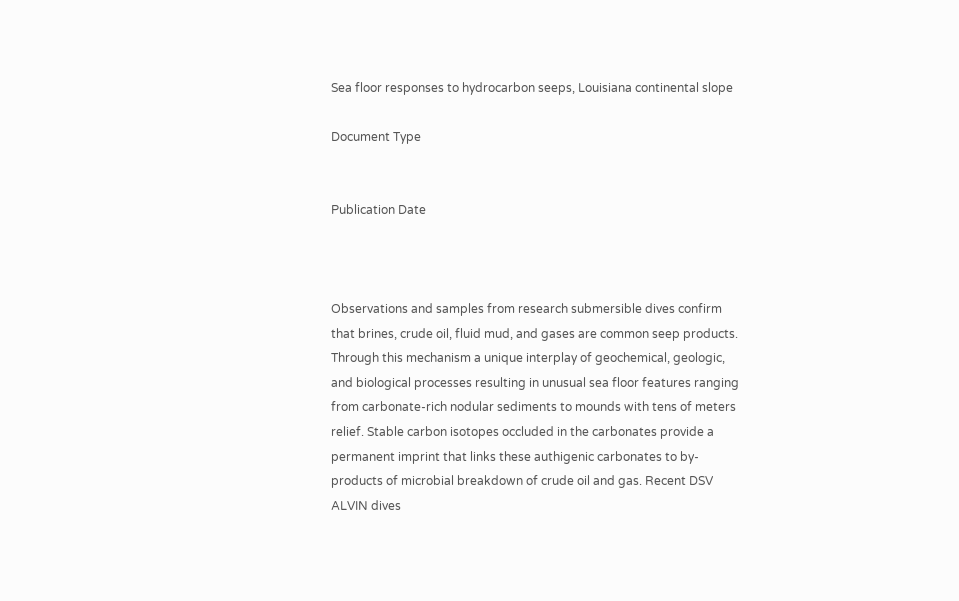Sea floor responses to hydrocarbon seeps, Louisiana continental slope

Document Type


Publication Date



Observations and samples from research submersible dives confirm that brines, crude oil, fluid mud, and gases are common seep products. Through this mechanism a unique interplay of geochemical, geologic, and biological processes resulting in unusual sea floor features ranging from carbonate-rich nodular sediments to mounds with tens of meters relief. Stable carbon isotopes occluded in the carbonates provide a permanent imprint that links these authigenic carbonates to by-products of microbial breakdown of crude oil and gas. Recent DSV ALVIN dives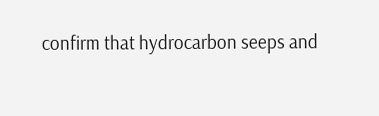confirm that hydrocarbon seeps and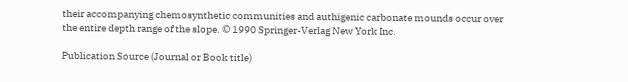their accompanying chemosynthetic communities and authigenic carbonate mounds occur over the entire depth range of the slope. © 1990 Springer-Verlag New York Inc.

Publication Source (Journal or Book title)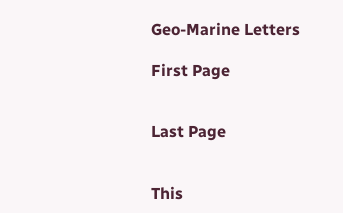Geo-Marine Letters

First Page


Last Page


This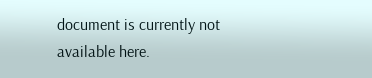document is currently not available here.